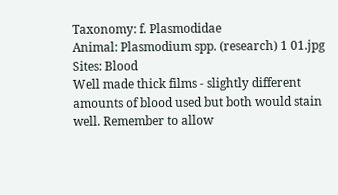Taxonomy: f. Plasmodidae
Animal: Plasmodium spp. (research) 1 01.jpg
Sites: Blood
Well made thick films - slightly different amounts of blood used but both would stain well. Remember to allow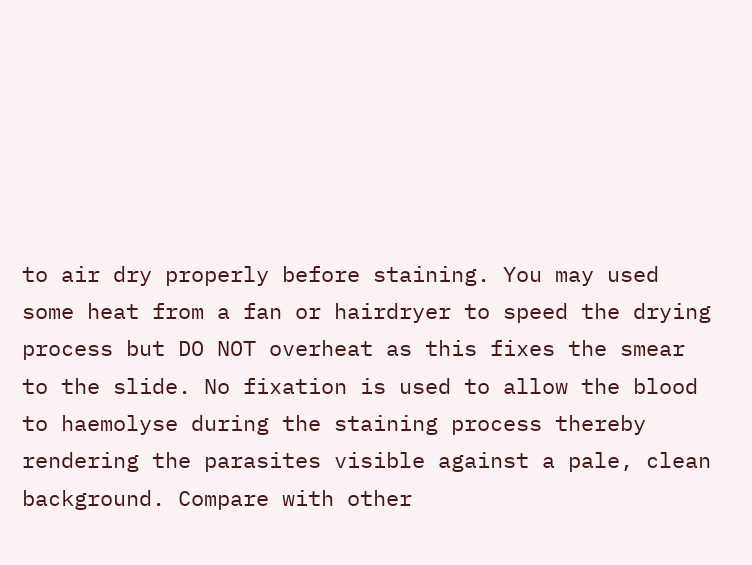to air dry properly before staining. You may used some heat from a fan or hairdryer to speed the drying process but DO NOT overheat as this fixes the smear to the slide. No fixation is used to allow the blood to haemolyse during the staining process thereby rendering the parasites visible against a pale, clean background. Compare with other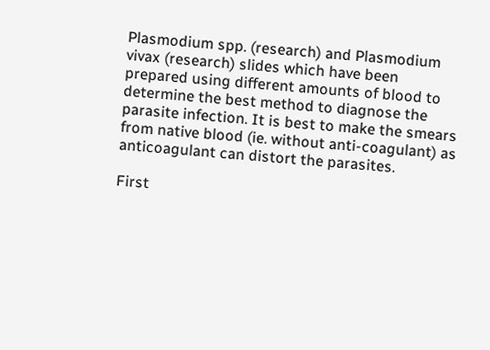Plasmodium spp. (research) and Plasmodium vivax (research) slides which have been prepared using different amounts of blood to determine the best method to diagnose the parasite infection. It is best to make the smears from native blood (ie. without anti-coagulant) as anticoagulant can distort the parasites.

First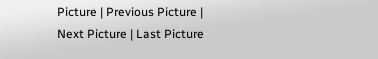Picture | Previous Picture | Next Picture | Last Picture